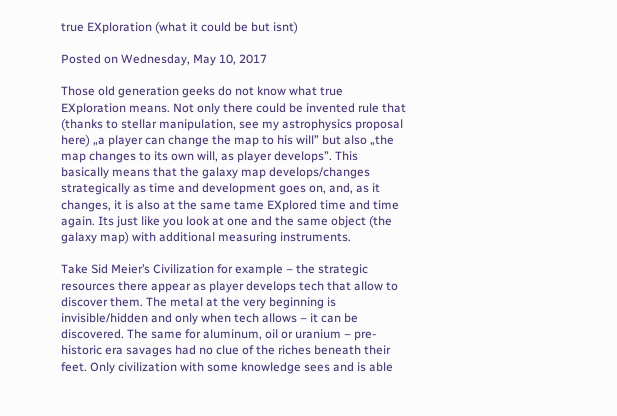true EXploration (what it could be but isnt)

Posted on Wednesday, May 10, 2017

Those old generation geeks do not know what true EXploration means. Not only there could be invented rule that (thanks to stellar manipulation, see my astrophysics proposal here) „a player can change the map to his will” but also „the map changes to its own will, as player develops”. This basically means that the galaxy map develops/changes strategically as time and development goes on, and, as it changes, it is also at the same tame EXplored time and time again. Its just like you look at one and the same object (the galaxy map) with additional measuring instruments.

Take Sid Meier’s Civilization for example – the strategic resources there appear as player develops tech that allow to discover them. The metal at the very beginning is invisible/hidden and only when tech allows – it can be discovered. The same for aluminum, oil or uranium – pre-historic era savages had no clue of the riches beneath their feet. Only civilization with some knowledge sees and is able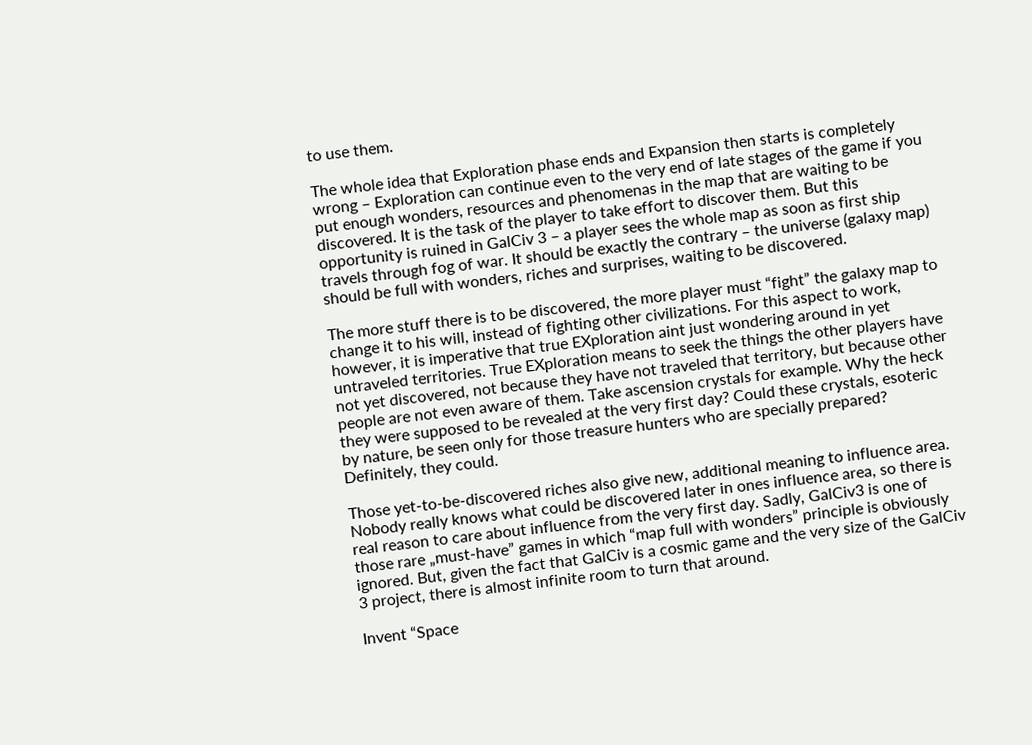to use them.

The whole idea that Exploration phase ends and Expansion then starts is completely wrong – Exploration can continue even to the very end of late stages of the game if you put enough wonders, resources and phenomenas in the map that are waiting to be discovered. It is the task of the player to take effort to discover them. But this opportunity is ruined in GalCiv 3 – a player sees the whole map as soon as first ship travels through fog of war. It should be exactly the contrary – the universe (galaxy map) should be full with wonders, riches and surprises, waiting to be discovered.

The more stuff there is to be discovered, the more player must “fight” the galaxy map to change it to his will, instead of fighting other civilizations. For this aspect to work, however, it is imperative that true EXploration aint just wondering around in yet untraveled territories. True EXploration means to seek the things the other players have not yet discovered, not because they have not traveled that territory, but because other people are not even aware of them. Take ascension crystals for example. Why the heck they were supposed to be revealed at the very first day? Could these crystals, esoteric by nature, be seen only for those treasure hunters who are specially prepared? Definitely, they could.

Those yet-to-be-discovered riches also give new, additional meaning to influence area. Nobody really knows what could be discovered later in ones influence area, so there is real reason to care about influence from the very first day. Sadly, GalCiv3 is one of those rare „must-have” games in which “map full with wonders” principle is obviously ignored. But, given the fact that GalCiv is a cosmic game and the very size of the GalCiv 3 project, there is almost infinite room to turn that around.

Invent “Space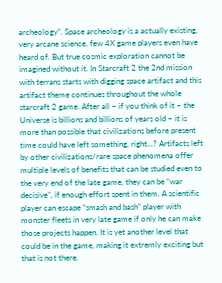archeology”. Space archeology is a actually existing, very arcane science, few 4X game players even have heard of. But true cosmic exploration cannot be imagined without it. In Starcraft 2 the 2nd mission with terrans starts with digging space artifact and this artifact theme continues throughout the whole starcraft 2 game. After all – if you think of it – the Universe is billions and billions of years old – it is more than possible that civilizations before present time could have left something, right...? Artifacts left by other civilizations/rare space phenomena offer multiple levels of benefits that can be studied even to the very end of the late game, they can be “war decisive”, if enough effort spent in them. A scientific player can escape “smash and bash” player with monster fleets in very late game if only he can make those projects happen. It is yet another level that could be in the game, making it extremly exciting but that is not there.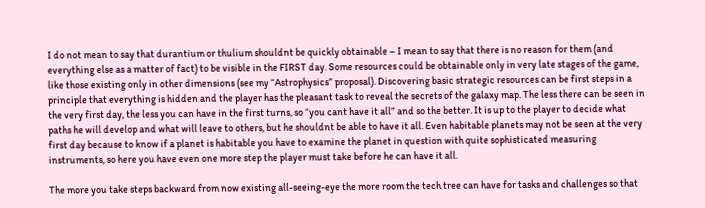I do not mean to say that durantium or thulium shouldnt be quickly obtainable – I mean to say that there is no reason for them (and everything else as a matter of fact) to be visible in the FIRST day. Some resources could be obtainable only in very late stages of the game, like those existing only in other dimensions (see my “Astrophysics” proposal). Discovering basic strategic resources can be first steps in a principle that everything is hidden and the player has the pleasant task to reveal the secrets of the galaxy map. The less there can be seen in the very first day, the less you can have in the first turns, so “you cant have it all” and so the better. It is up to the player to decide what paths he will develop and what will leave to others, but he shouldnt be able to have it all. Even habitable planets may not be seen at the very first day because to know if a planet is habitable you have to examine the planet in question with quite sophisticated measuring instruments, so here you have even one more step the player must take before he can have it all.

The more you take steps backward from now existing all-seeing-eye the more room the tech tree can have for tasks and challenges so that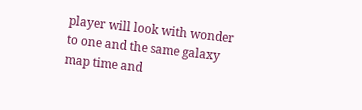player will look with wonder to one and the same galaxy map time and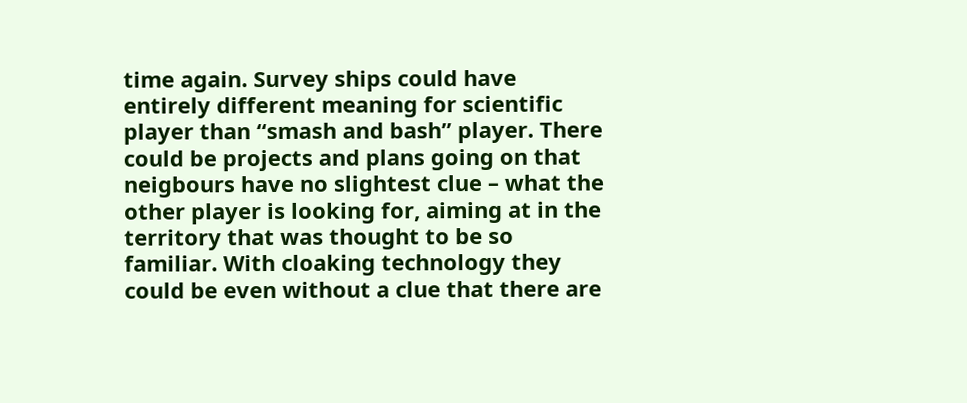time again. Survey ships could have entirely different meaning for scientific player than “smash and bash” player. There could be projects and plans going on that neigbours have no slightest clue – what the other player is looking for, aiming at in the territory that was thought to be so familiar. With cloaking technology they could be even without a clue that there are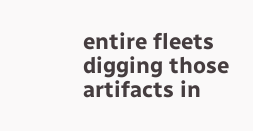entire fleets digging those artifacts in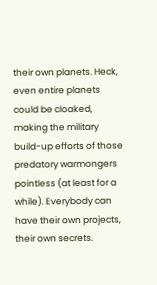their own planets. Heck, even entire planets could be cloaked, making the military build-up efforts of those predatory warmongers pointless (at least for a while). Everybody can have their own projects, their own secrets.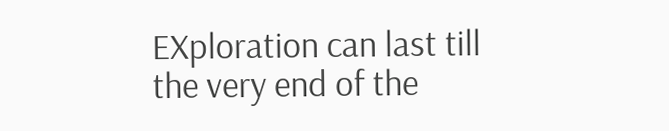EXploration can last till the very end of the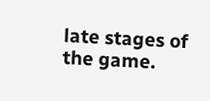late stages of the game.